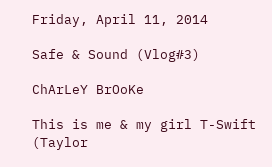Friday, April 11, 2014

Safe & Sound (Vlog#3)

ChArLeY BrOoKe

This is me & my girl T-Swift (Taylor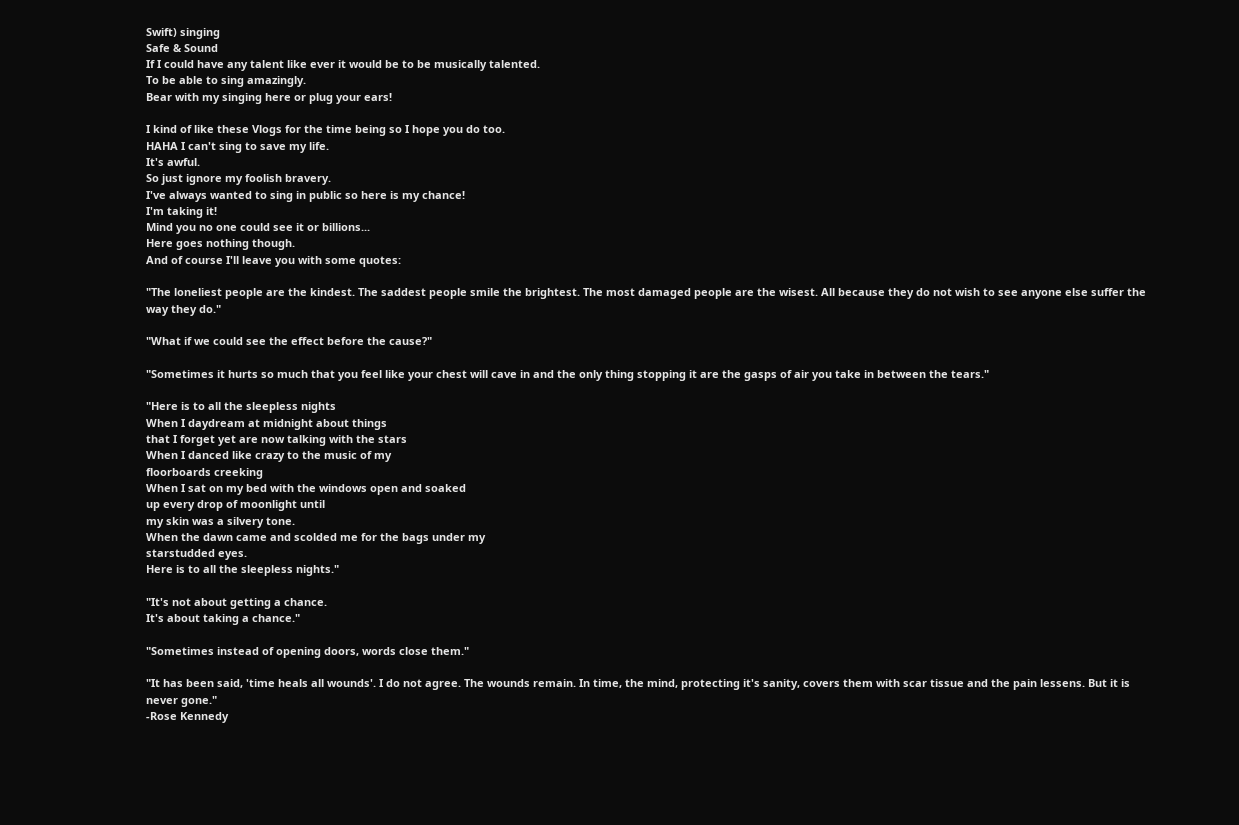Swift) singing
Safe & Sound
If I could have any talent like ever it would be to be musically talented.
To be able to sing amazingly.
Bear with my singing here or plug your ears!

I kind of like these Vlogs for the time being so I hope you do too.
HAHA I can't sing to save my life.
It's awful.
So just ignore my foolish bravery.
I've always wanted to sing in public so here is my chance!
I'm taking it!
Mind you no one could see it or billions...
Here goes nothing though.
And of course I'll leave you with some quotes:

"The loneliest people are the kindest. The saddest people smile the brightest. The most damaged people are the wisest. All because they do not wish to see anyone else suffer the way they do."

"What if we could see the effect before the cause?"

"Sometimes it hurts so much that you feel like your chest will cave in and the only thing stopping it are the gasps of air you take in between the tears."

"Here is to all the sleepless nights
When I daydream at midnight about things
that I forget yet are now talking with the stars
When I danced like crazy to the music of my
floorboards creeking
When I sat on my bed with the windows open and soaked
up every drop of moonlight until
my skin was a silvery tone.
When the dawn came and scolded me for the bags under my
starstudded eyes.
Here is to all the sleepless nights."

"It's not about getting a chance.
It's about taking a chance."

"Sometimes instead of opening doors, words close them."

"It has been said, 'time heals all wounds'. I do not agree. The wounds remain. In time, the mind, protecting it's sanity, covers them with scar tissue and the pain lessens. But it is never gone."
-Rose Kennedy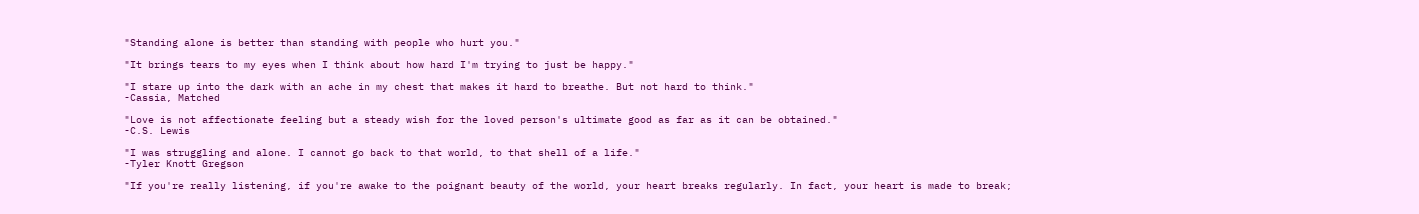"Standing alone is better than standing with people who hurt you."

"It brings tears to my eyes when I think about how hard I'm trying to just be happy."

"I stare up into the dark with an ache in my chest that makes it hard to breathe. But not hard to think."
-Cassia, Matched

"Love is not affectionate feeling but a steady wish for the loved person's ultimate good as far as it can be obtained."
-C.S. Lewis

"I was struggling and alone. I cannot go back to that world, to that shell of a life."
-Tyler Knott Gregson

"If you're really listening, if you're awake to the poignant beauty of the world, your heart breaks regularly. In fact, your heart is made to break;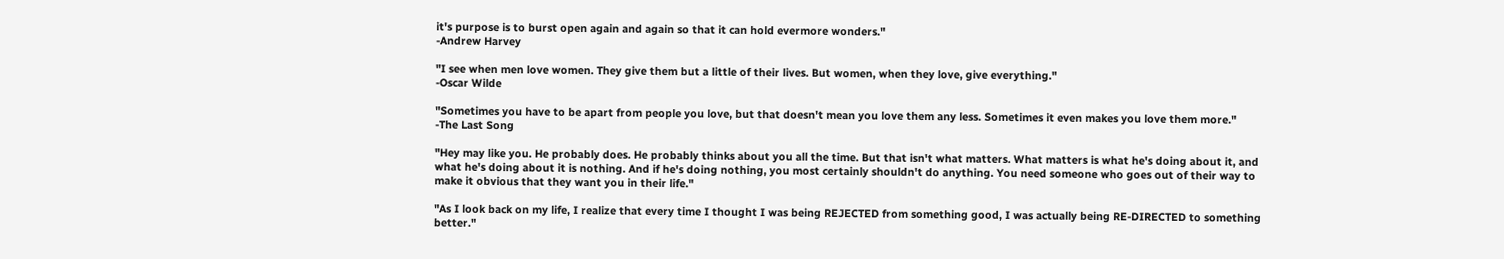it's purpose is to burst open again and again so that it can hold evermore wonders."
-Andrew Harvey

"I see when men love women. They give them but a little of their lives. But women, when they love, give everything."
-Oscar Wilde

"Sometimes you have to be apart from people you love, but that doesn't mean you love them any less. Sometimes it even makes you love them more."
-The Last Song

"Hey may like you. He probably does. He probably thinks about you all the time. But that isn't what matters. What matters is what he's doing about it, and what he's doing about it is nothing. And if he's doing nothing, you most certainly shouldn't do anything. You need someone who goes out of their way to make it obvious that they want you in their life."

"As I look back on my life, I realize that every time I thought I was being REJECTED from something good, I was actually being RE-DIRECTED to something better."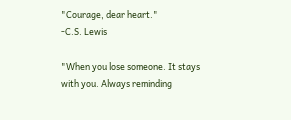"Courage, dear heart."
-C.S. Lewis

"When you lose someone. It stays with you. Always reminding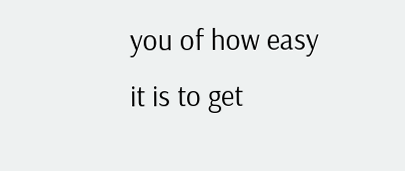you of how easy it is to get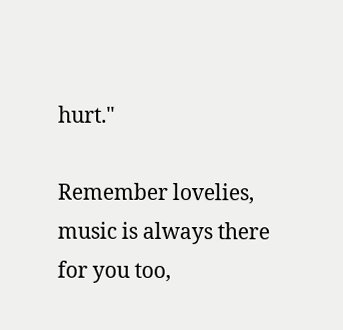hurt."

Remember lovelies,
music is always there for you too,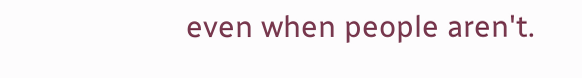even when people aren't.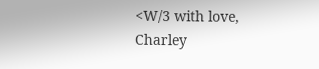<W/3 with love,
Charley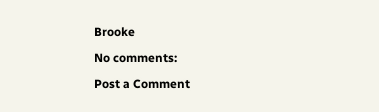Brooke

No comments:

Post a Comment